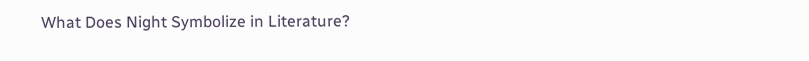What Does Night Symbolize in Literature?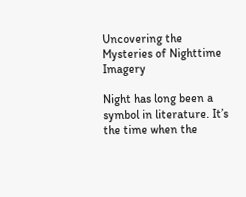Uncovering the Mysteries of Nighttime Imagery

Night has long been a symbol in literature. It’s the time when the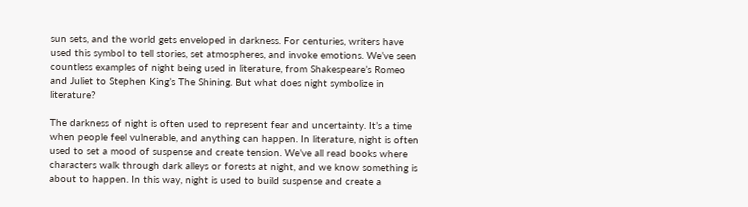sun sets, and the world gets enveloped in darkness. For centuries, writers have used this symbol to tell stories, set atmospheres, and invoke emotions. We’ve seen countless examples of night being used in literature, from Shakespeare’s Romeo and Juliet to Stephen King’s The Shining. But what does night symbolize in literature?

The darkness of night is often used to represent fear and uncertainty. It’s a time when people feel vulnerable, and anything can happen. In literature, night is often used to set a mood of suspense and create tension. We’ve all read books where characters walk through dark alleys or forests at night, and we know something is about to happen. In this way, night is used to build suspense and create a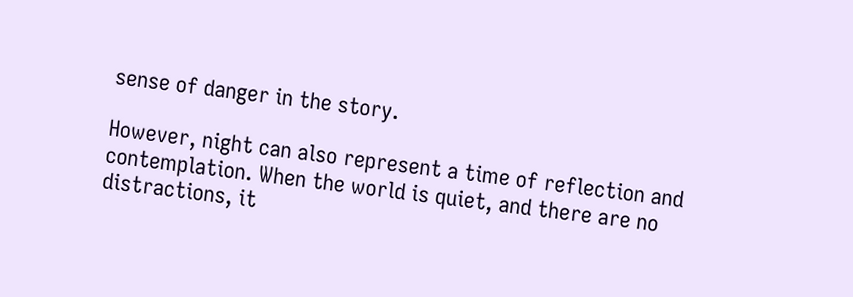sense of danger in the story.

However, night can also represent a time of reflection and contemplation. When the world is quiet, and there are no distractions, it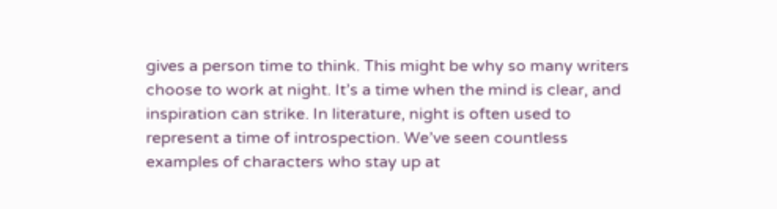gives a person time to think. This might be why so many writers choose to work at night. It’s a time when the mind is clear, and inspiration can strike. In literature, night is often used to represent a time of introspection. We’ve seen countless examples of characters who stay up at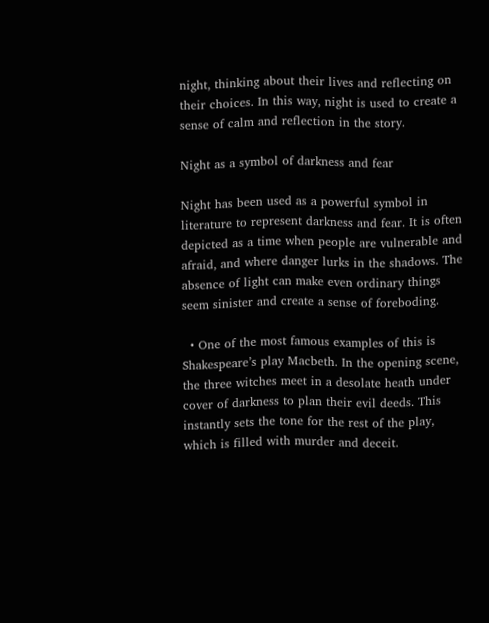night, thinking about their lives and reflecting on their choices. In this way, night is used to create a sense of calm and reflection in the story.

Night as a symbol of darkness and fear

Night has been used as a powerful symbol in literature to represent darkness and fear. It is often depicted as a time when people are vulnerable and afraid, and where danger lurks in the shadows. The absence of light can make even ordinary things seem sinister and create a sense of foreboding.

  • One of the most famous examples of this is Shakespeare’s play Macbeth. In the opening scene, the three witches meet in a desolate heath under cover of darkness to plan their evil deeds. This instantly sets the tone for the rest of the play, which is filled with murder and deceit.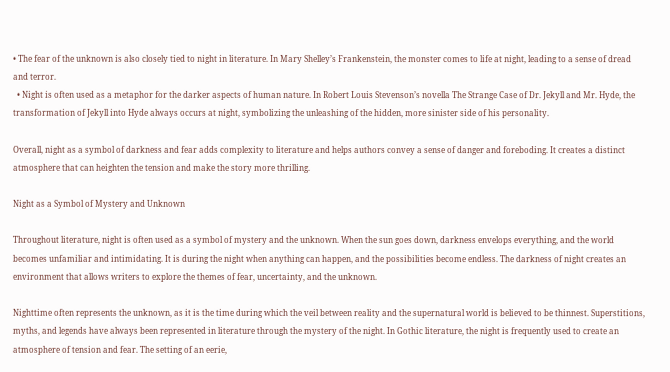• The fear of the unknown is also closely tied to night in literature. In Mary Shelley’s Frankenstein, the monster comes to life at night, leading to a sense of dread and terror.
  • Night is often used as a metaphor for the darker aspects of human nature. In Robert Louis Stevenson’s novella The Strange Case of Dr. Jekyll and Mr. Hyde, the transformation of Jekyll into Hyde always occurs at night, symbolizing the unleashing of the hidden, more sinister side of his personality.

Overall, night as a symbol of darkness and fear adds complexity to literature and helps authors convey a sense of danger and foreboding. It creates a distinct atmosphere that can heighten the tension and make the story more thrilling.

Night as a Symbol of Mystery and Unknown

Throughout literature, night is often used as a symbol of mystery and the unknown. When the sun goes down, darkness envelops everything, and the world becomes unfamiliar and intimidating. It is during the night when anything can happen, and the possibilities become endless. The darkness of night creates an environment that allows writers to explore the themes of fear, uncertainty, and the unknown.

Nighttime often represents the unknown, as it is the time during which the veil between reality and the supernatural world is believed to be thinnest. Superstitions, myths, and legends have always been represented in literature through the mystery of the night. In Gothic literature, the night is frequently used to create an atmosphere of tension and fear. The setting of an eerie,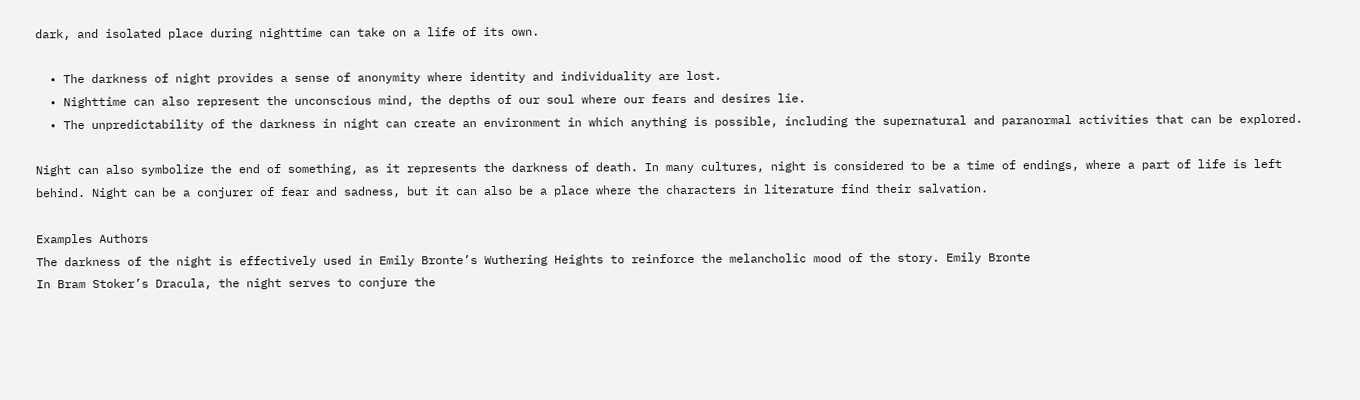dark, and isolated place during nighttime can take on a life of its own.

  • The darkness of night provides a sense of anonymity where identity and individuality are lost.
  • Nighttime can also represent the unconscious mind, the depths of our soul where our fears and desires lie.
  • The unpredictability of the darkness in night can create an environment in which anything is possible, including the supernatural and paranormal activities that can be explored.

Night can also symbolize the end of something, as it represents the darkness of death. In many cultures, night is considered to be a time of endings, where a part of life is left behind. Night can be a conjurer of fear and sadness, but it can also be a place where the characters in literature find their salvation.

Examples Authors
The darkness of the night is effectively used in Emily Bronte’s Wuthering Heights to reinforce the melancholic mood of the story. Emily Bronte
In Bram Stoker’s Dracula, the night serves to conjure the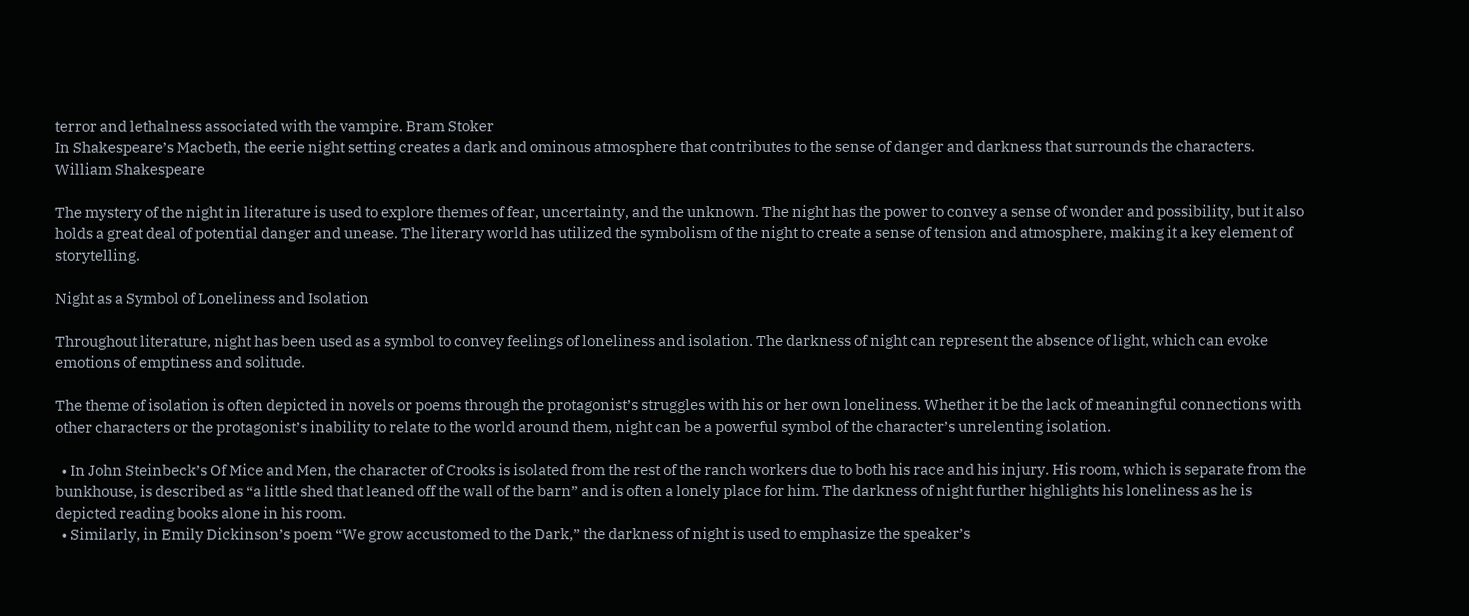terror and lethalness associated with the vampire. Bram Stoker
In Shakespeare’s Macbeth, the eerie night setting creates a dark and ominous atmosphere that contributes to the sense of danger and darkness that surrounds the characters. William Shakespeare

The mystery of the night in literature is used to explore themes of fear, uncertainty, and the unknown. The night has the power to convey a sense of wonder and possibility, but it also holds a great deal of potential danger and unease. The literary world has utilized the symbolism of the night to create a sense of tension and atmosphere, making it a key element of storytelling.

Night as a Symbol of Loneliness and Isolation

Throughout literature, night has been used as a symbol to convey feelings of loneliness and isolation. The darkness of night can represent the absence of light, which can evoke emotions of emptiness and solitude.

The theme of isolation is often depicted in novels or poems through the protagonist’s struggles with his or her own loneliness. Whether it be the lack of meaningful connections with other characters or the protagonist’s inability to relate to the world around them, night can be a powerful symbol of the character’s unrelenting isolation.

  • In John Steinbeck’s Of Mice and Men, the character of Crooks is isolated from the rest of the ranch workers due to both his race and his injury. His room, which is separate from the bunkhouse, is described as “a little shed that leaned off the wall of the barn” and is often a lonely place for him. The darkness of night further highlights his loneliness as he is depicted reading books alone in his room.
  • Similarly, in Emily Dickinson’s poem “We grow accustomed to the Dark,” the darkness of night is used to emphasize the speaker’s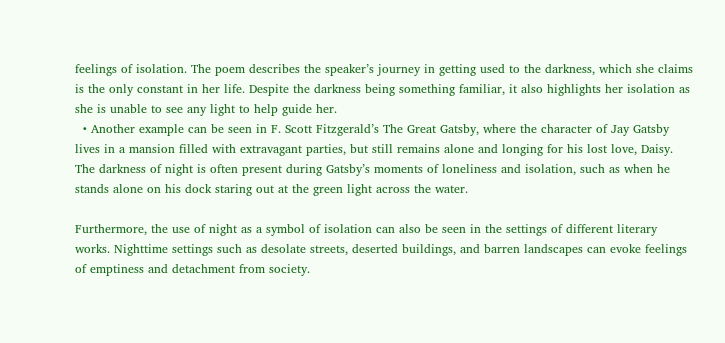feelings of isolation. The poem describes the speaker’s journey in getting used to the darkness, which she claims is the only constant in her life. Despite the darkness being something familiar, it also highlights her isolation as she is unable to see any light to help guide her.
  • Another example can be seen in F. Scott Fitzgerald’s The Great Gatsby, where the character of Jay Gatsby lives in a mansion filled with extravagant parties, but still remains alone and longing for his lost love, Daisy. The darkness of night is often present during Gatsby’s moments of loneliness and isolation, such as when he stands alone on his dock staring out at the green light across the water.

Furthermore, the use of night as a symbol of isolation can also be seen in the settings of different literary works. Nighttime settings such as desolate streets, deserted buildings, and barren landscapes can evoke feelings of emptiness and detachment from society.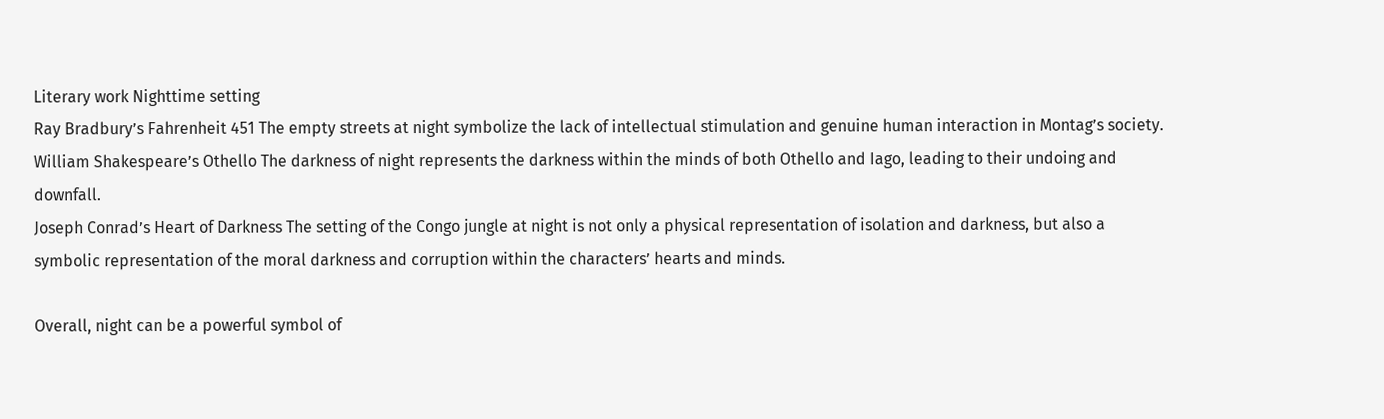Literary work Nighttime setting
Ray Bradbury’s Fahrenheit 451 The empty streets at night symbolize the lack of intellectual stimulation and genuine human interaction in Montag’s society.
William Shakespeare’s Othello The darkness of night represents the darkness within the minds of both Othello and Iago, leading to their undoing and downfall.
Joseph Conrad’s Heart of Darkness The setting of the Congo jungle at night is not only a physical representation of isolation and darkness, but also a symbolic representation of the moral darkness and corruption within the characters’ hearts and minds.

Overall, night can be a powerful symbol of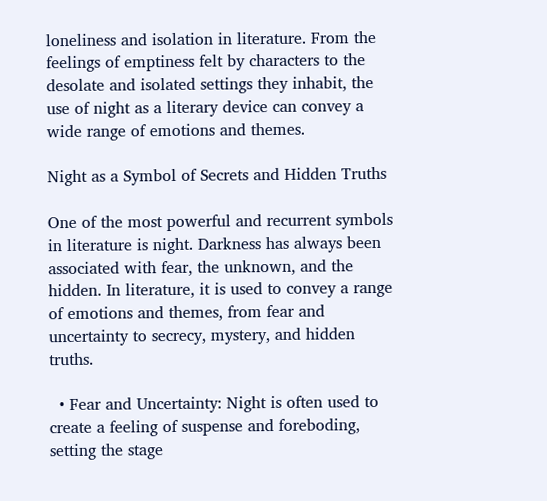loneliness and isolation in literature. From the feelings of emptiness felt by characters to the desolate and isolated settings they inhabit, the use of night as a literary device can convey a wide range of emotions and themes.

Night as a Symbol of Secrets and Hidden Truths

One of the most powerful and recurrent symbols in literature is night. Darkness has always been associated with fear, the unknown, and the hidden. In literature, it is used to convey a range of emotions and themes, from fear and uncertainty to secrecy, mystery, and hidden truths.

  • Fear and Uncertainty: Night is often used to create a feeling of suspense and foreboding, setting the stage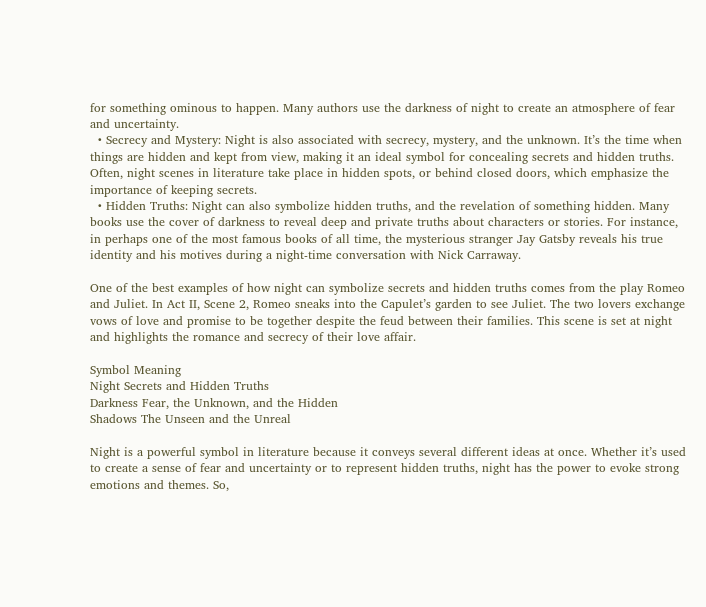for something ominous to happen. Many authors use the darkness of night to create an atmosphere of fear and uncertainty.
  • Secrecy and Mystery: Night is also associated with secrecy, mystery, and the unknown. It’s the time when things are hidden and kept from view, making it an ideal symbol for concealing secrets and hidden truths. Often, night scenes in literature take place in hidden spots, or behind closed doors, which emphasize the importance of keeping secrets.
  • Hidden Truths: Night can also symbolize hidden truths, and the revelation of something hidden. Many books use the cover of darkness to reveal deep and private truths about characters or stories. For instance, in perhaps one of the most famous books of all time, the mysterious stranger Jay Gatsby reveals his true identity and his motives during a night-time conversation with Nick Carraway.

One of the best examples of how night can symbolize secrets and hidden truths comes from the play Romeo and Juliet. In Act II, Scene 2, Romeo sneaks into the Capulet’s garden to see Juliet. The two lovers exchange vows of love and promise to be together despite the feud between their families. This scene is set at night and highlights the romance and secrecy of their love affair.

Symbol Meaning
Night Secrets and Hidden Truths
Darkness Fear, the Unknown, and the Hidden
Shadows The Unseen and the Unreal

Night is a powerful symbol in literature because it conveys several different ideas at once. Whether it’s used to create a sense of fear and uncertainty or to represent hidden truths, night has the power to evoke strong emotions and themes. So,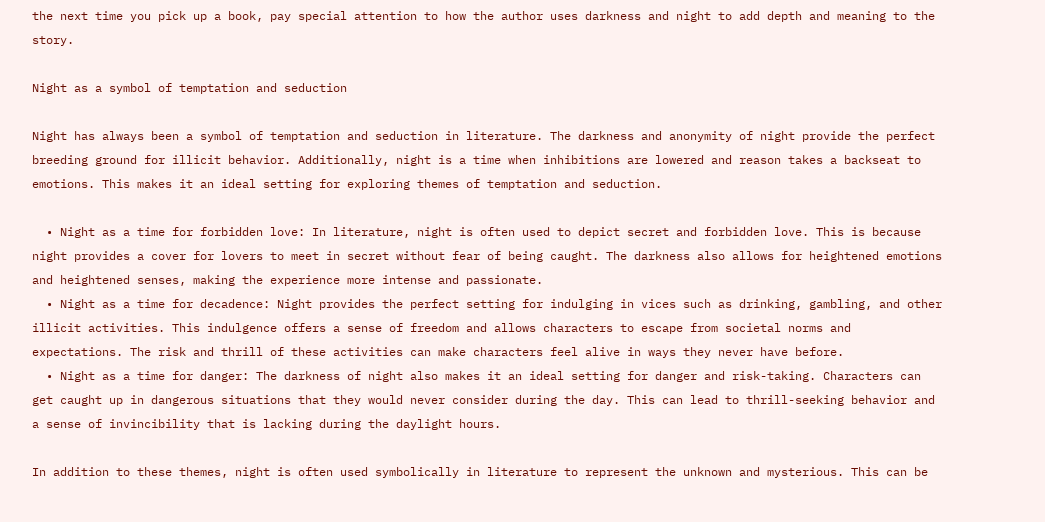the next time you pick up a book, pay special attention to how the author uses darkness and night to add depth and meaning to the story.

Night as a symbol of temptation and seduction

Night has always been a symbol of temptation and seduction in literature. The darkness and anonymity of night provide the perfect breeding ground for illicit behavior. Additionally, night is a time when inhibitions are lowered and reason takes a backseat to emotions. This makes it an ideal setting for exploring themes of temptation and seduction.

  • Night as a time for forbidden love: In literature, night is often used to depict secret and forbidden love. This is because night provides a cover for lovers to meet in secret without fear of being caught. The darkness also allows for heightened emotions and heightened senses, making the experience more intense and passionate.
  • Night as a time for decadence: Night provides the perfect setting for indulging in vices such as drinking, gambling, and other illicit activities. This indulgence offers a sense of freedom and allows characters to escape from societal norms and expectations. The risk and thrill of these activities can make characters feel alive in ways they never have before.
  • Night as a time for danger: The darkness of night also makes it an ideal setting for danger and risk-taking. Characters can get caught up in dangerous situations that they would never consider during the day. This can lead to thrill-seeking behavior and a sense of invincibility that is lacking during the daylight hours.

In addition to these themes, night is often used symbolically in literature to represent the unknown and mysterious. This can be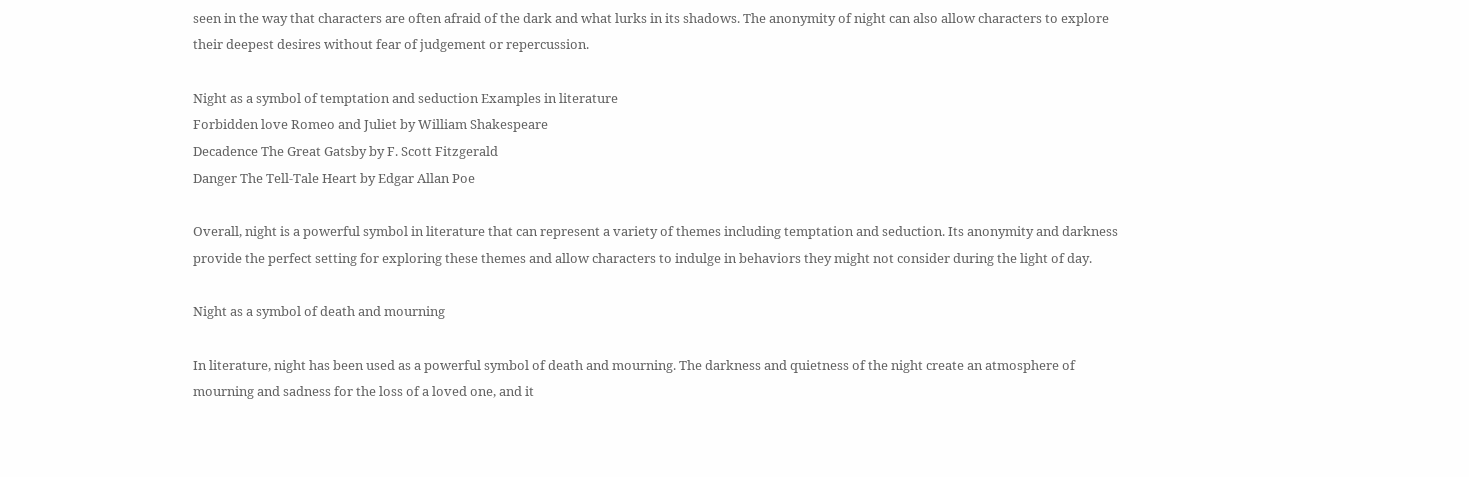seen in the way that characters are often afraid of the dark and what lurks in its shadows. The anonymity of night can also allow characters to explore their deepest desires without fear of judgement or repercussion.

Night as a symbol of temptation and seduction Examples in literature
Forbidden love Romeo and Juliet by William Shakespeare
Decadence The Great Gatsby by F. Scott Fitzgerald
Danger The Tell-Tale Heart by Edgar Allan Poe

Overall, night is a powerful symbol in literature that can represent a variety of themes including temptation and seduction. Its anonymity and darkness provide the perfect setting for exploring these themes and allow characters to indulge in behaviors they might not consider during the light of day.

Night as a symbol of death and mourning

In literature, night has been used as a powerful symbol of death and mourning. The darkness and quietness of the night create an atmosphere of mourning and sadness for the loss of a loved one, and it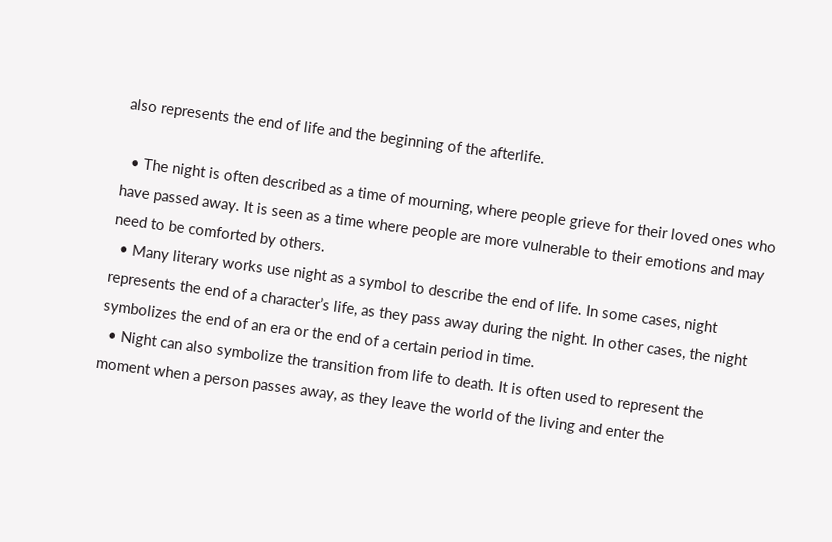also represents the end of life and the beginning of the afterlife.

  • The night is often described as a time of mourning, where people grieve for their loved ones who have passed away. It is seen as a time where people are more vulnerable to their emotions and may need to be comforted by others.
  • Many literary works use night as a symbol to describe the end of life. In some cases, night represents the end of a character’s life, as they pass away during the night. In other cases, the night symbolizes the end of an era or the end of a certain period in time.
  • Night can also symbolize the transition from life to death. It is often used to represent the moment when a person passes away, as they leave the world of the living and enter the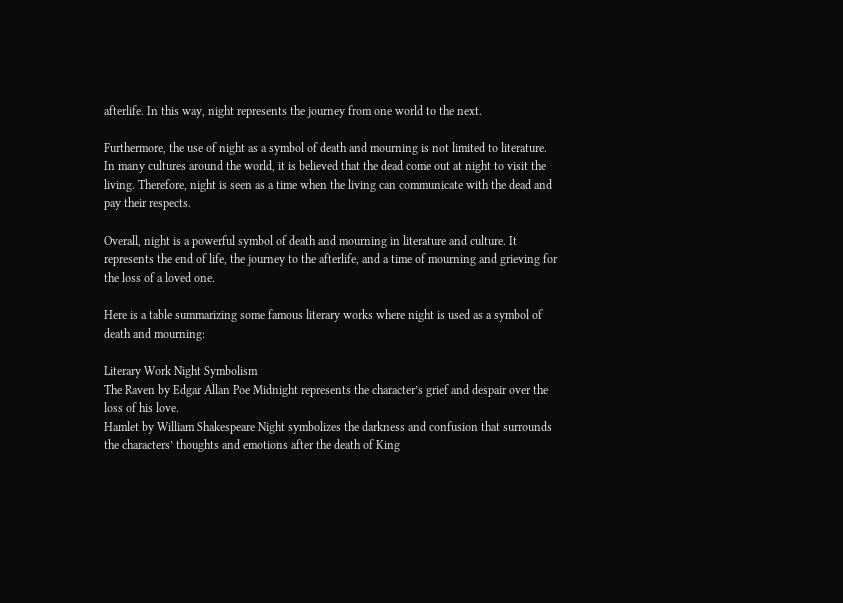afterlife. In this way, night represents the journey from one world to the next.

Furthermore, the use of night as a symbol of death and mourning is not limited to literature. In many cultures around the world, it is believed that the dead come out at night to visit the living. Therefore, night is seen as a time when the living can communicate with the dead and pay their respects.

Overall, night is a powerful symbol of death and mourning in literature and culture. It represents the end of life, the journey to the afterlife, and a time of mourning and grieving for the loss of a loved one.

Here is a table summarizing some famous literary works where night is used as a symbol of death and mourning:

Literary Work Night Symbolism
The Raven by Edgar Allan Poe Midnight represents the character’s grief and despair over the loss of his love.
Hamlet by William Shakespeare Night symbolizes the darkness and confusion that surrounds the characters’ thoughts and emotions after the death of King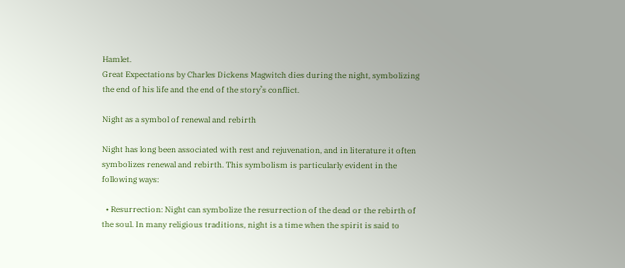Hamlet.
Great Expectations by Charles Dickens Magwitch dies during the night, symbolizing the end of his life and the end of the story’s conflict.

Night as a symbol of renewal and rebirth

Night has long been associated with rest and rejuvenation, and in literature it often symbolizes renewal and rebirth. This symbolism is particularly evident in the following ways:

  • Resurrection: Night can symbolize the resurrection of the dead or the rebirth of the soul. In many religious traditions, night is a time when the spirit is said to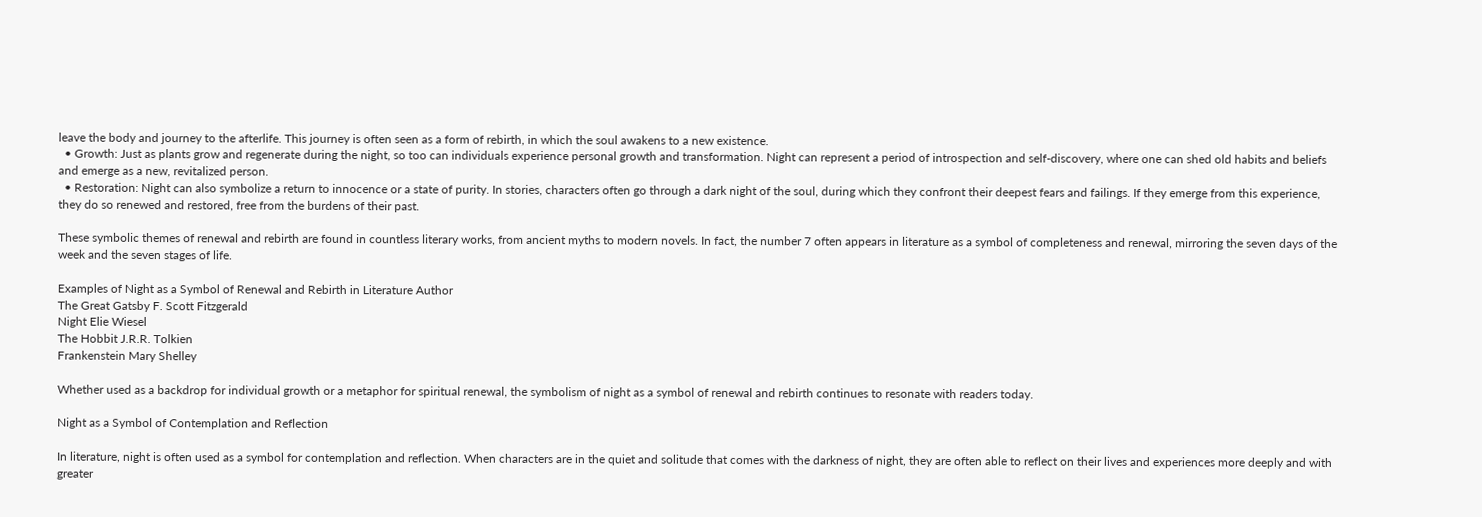leave the body and journey to the afterlife. This journey is often seen as a form of rebirth, in which the soul awakens to a new existence.
  • Growth: Just as plants grow and regenerate during the night, so too can individuals experience personal growth and transformation. Night can represent a period of introspection and self-discovery, where one can shed old habits and beliefs and emerge as a new, revitalized person.
  • Restoration: Night can also symbolize a return to innocence or a state of purity. In stories, characters often go through a dark night of the soul, during which they confront their deepest fears and failings. If they emerge from this experience, they do so renewed and restored, free from the burdens of their past.

These symbolic themes of renewal and rebirth are found in countless literary works, from ancient myths to modern novels. In fact, the number 7 often appears in literature as a symbol of completeness and renewal, mirroring the seven days of the week and the seven stages of life.

Examples of Night as a Symbol of Renewal and Rebirth in Literature Author
The Great Gatsby F. Scott Fitzgerald
Night Elie Wiesel
The Hobbit J.R.R. Tolkien
Frankenstein Mary Shelley

Whether used as a backdrop for individual growth or a metaphor for spiritual renewal, the symbolism of night as a symbol of renewal and rebirth continues to resonate with readers today.

Night as a Symbol of Contemplation and Reflection

In literature, night is often used as a symbol for contemplation and reflection. When characters are in the quiet and solitude that comes with the darkness of night, they are often able to reflect on their lives and experiences more deeply and with greater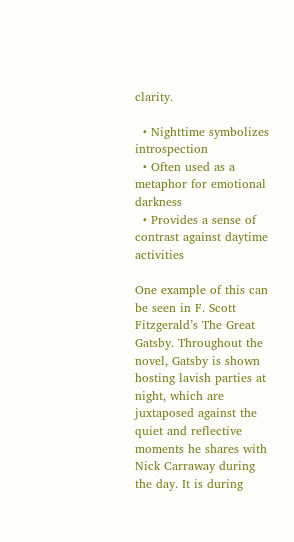clarity.

  • Nighttime symbolizes introspection
  • Often used as a metaphor for emotional darkness
  • Provides a sense of contrast against daytime activities

One example of this can be seen in F. Scott Fitzgerald’s The Great Gatsby. Throughout the novel, Gatsby is shown hosting lavish parties at night, which are juxtaposed against the quiet and reflective moments he shares with Nick Carraway during the day. It is during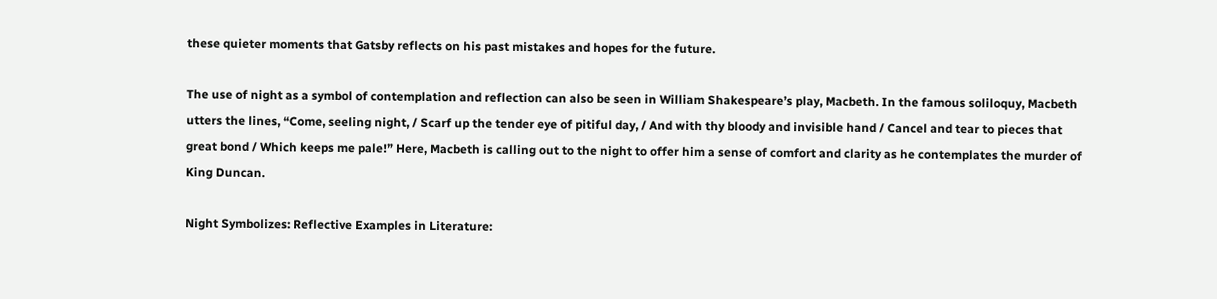these quieter moments that Gatsby reflects on his past mistakes and hopes for the future.

The use of night as a symbol of contemplation and reflection can also be seen in William Shakespeare’s play, Macbeth. In the famous soliloquy, Macbeth utters the lines, “Come, seeling night, / Scarf up the tender eye of pitiful day, / And with thy bloody and invisible hand / Cancel and tear to pieces that great bond / Which keeps me pale!” Here, Macbeth is calling out to the night to offer him a sense of comfort and clarity as he contemplates the murder of King Duncan.

Night Symbolizes: Reflective Examples in Literature: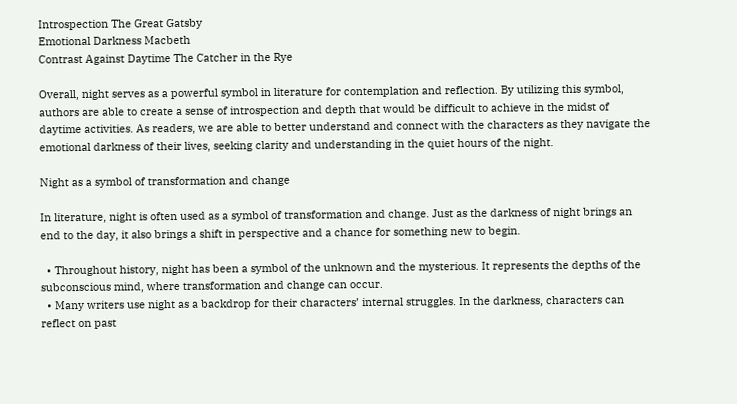Introspection The Great Gatsby
Emotional Darkness Macbeth
Contrast Against Daytime The Catcher in the Rye

Overall, night serves as a powerful symbol in literature for contemplation and reflection. By utilizing this symbol, authors are able to create a sense of introspection and depth that would be difficult to achieve in the midst of daytime activities. As readers, we are able to better understand and connect with the characters as they navigate the emotional darkness of their lives, seeking clarity and understanding in the quiet hours of the night.

Night as a symbol of transformation and change

In literature, night is often used as a symbol of transformation and change. Just as the darkness of night brings an end to the day, it also brings a shift in perspective and a chance for something new to begin.

  • Throughout history, night has been a symbol of the unknown and the mysterious. It represents the depths of the subconscious mind, where transformation and change can occur.
  • Many writers use night as a backdrop for their characters’ internal struggles. In the darkness, characters can reflect on past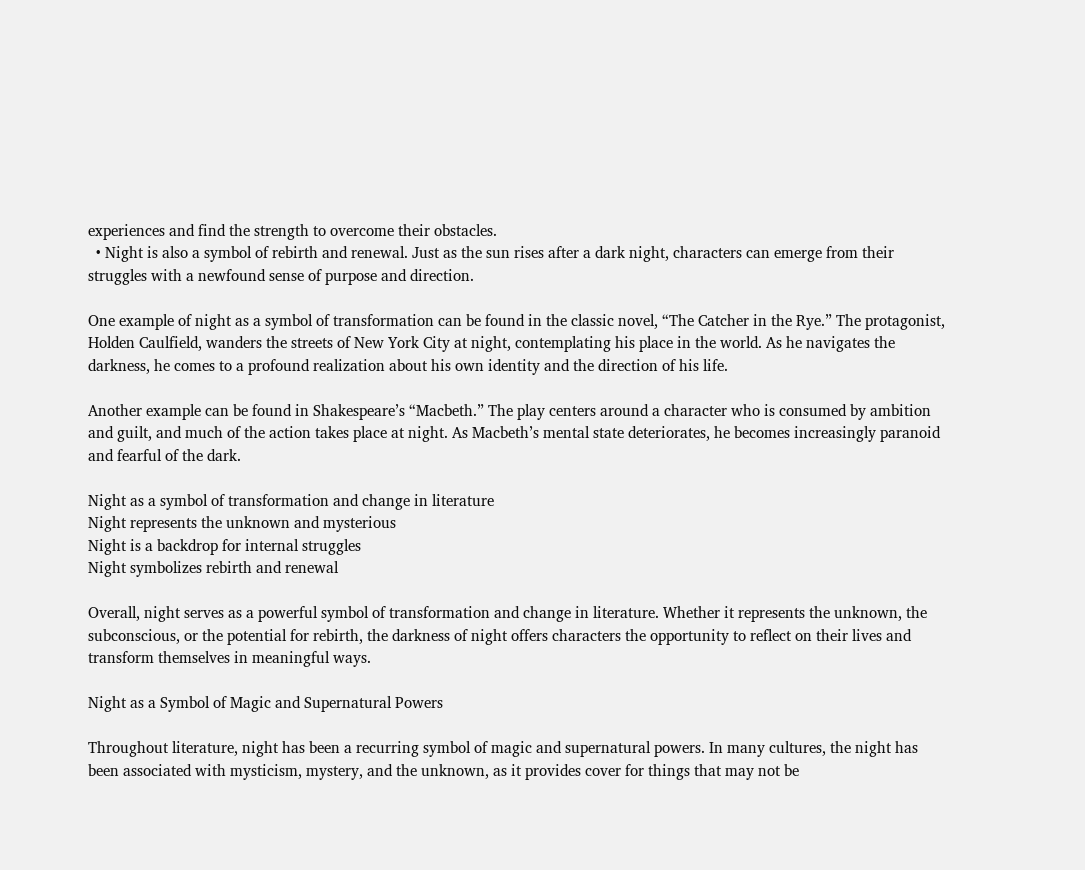experiences and find the strength to overcome their obstacles.
  • Night is also a symbol of rebirth and renewal. Just as the sun rises after a dark night, characters can emerge from their struggles with a newfound sense of purpose and direction.

One example of night as a symbol of transformation can be found in the classic novel, “The Catcher in the Rye.” The protagonist, Holden Caulfield, wanders the streets of New York City at night, contemplating his place in the world. As he navigates the darkness, he comes to a profound realization about his own identity and the direction of his life.

Another example can be found in Shakespeare’s “Macbeth.” The play centers around a character who is consumed by ambition and guilt, and much of the action takes place at night. As Macbeth’s mental state deteriorates, he becomes increasingly paranoid and fearful of the dark.

Night as a symbol of transformation and change in literature
Night represents the unknown and mysterious
Night is a backdrop for internal struggles
Night symbolizes rebirth and renewal

Overall, night serves as a powerful symbol of transformation and change in literature. Whether it represents the unknown, the subconscious, or the potential for rebirth, the darkness of night offers characters the opportunity to reflect on their lives and transform themselves in meaningful ways.

Night as a Symbol of Magic and Supernatural Powers

Throughout literature, night has been a recurring symbol of magic and supernatural powers. In many cultures, the night has been associated with mysticism, mystery, and the unknown, as it provides cover for things that may not be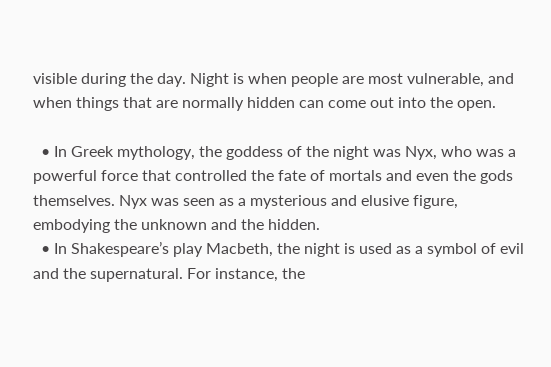visible during the day. Night is when people are most vulnerable, and when things that are normally hidden can come out into the open.

  • In Greek mythology, the goddess of the night was Nyx, who was a powerful force that controlled the fate of mortals and even the gods themselves. Nyx was seen as a mysterious and elusive figure, embodying the unknown and the hidden.
  • In Shakespeare’s play Macbeth, the night is used as a symbol of evil and the supernatural. For instance, the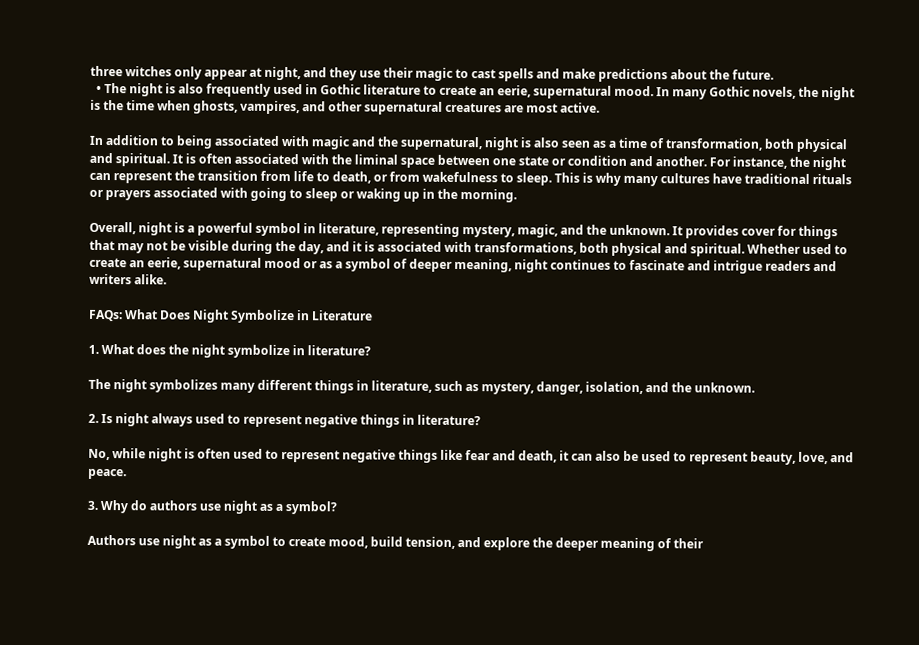three witches only appear at night, and they use their magic to cast spells and make predictions about the future.
  • The night is also frequently used in Gothic literature to create an eerie, supernatural mood. In many Gothic novels, the night is the time when ghosts, vampires, and other supernatural creatures are most active.

In addition to being associated with magic and the supernatural, night is also seen as a time of transformation, both physical and spiritual. It is often associated with the liminal space between one state or condition and another. For instance, the night can represent the transition from life to death, or from wakefulness to sleep. This is why many cultures have traditional rituals or prayers associated with going to sleep or waking up in the morning.

Overall, night is a powerful symbol in literature, representing mystery, magic, and the unknown. It provides cover for things that may not be visible during the day, and it is associated with transformations, both physical and spiritual. Whether used to create an eerie, supernatural mood or as a symbol of deeper meaning, night continues to fascinate and intrigue readers and writers alike.

FAQs: What Does Night Symbolize in Literature

1. What does the night symbolize in literature?

The night symbolizes many different things in literature, such as mystery, danger, isolation, and the unknown.

2. Is night always used to represent negative things in literature?

No, while night is often used to represent negative things like fear and death, it can also be used to represent beauty, love, and peace.

3. Why do authors use night as a symbol?

Authors use night as a symbol to create mood, build tension, and explore the deeper meaning of their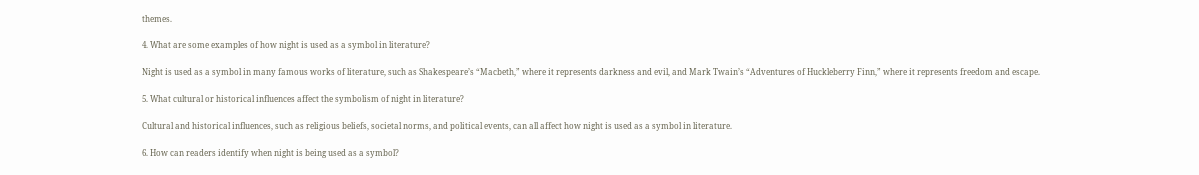themes.

4. What are some examples of how night is used as a symbol in literature?

Night is used as a symbol in many famous works of literature, such as Shakespeare’s “Macbeth,” where it represents darkness and evil, and Mark Twain’s “Adventures of Huckleberry Finn,” where it represents freedom and escape.

5. What cultural or historical influences affect the symbolism of night in literature?

Cultural and historical influences, such as religious beliefs, societal norms, and political events, can all affect how night is used as a symbol in literature.

6. How can readers identify when night is being used as a symbol?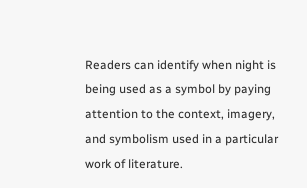Readers can identify when night is being used as a symbol by paying attention to the context, imagery, and symbolism used in a particular work of literature.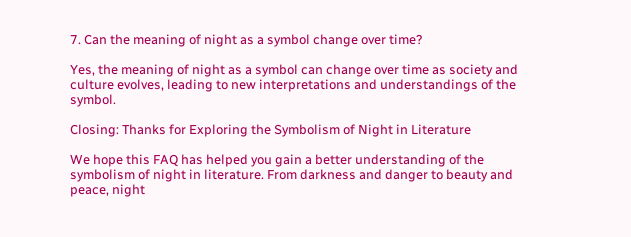7. Can the meaning of night as a symbol change over time?

Yes, the meaning of night as a symbol can change over time as society and culture evolves, leading to new interpretations and understandings of the symbol.

Closing: Thanks for Exploring the Symbolism of Night in Literature

We hope this FAQ has helped you gain a better understanding of the symbolism of night in literature. From darkness and danger to beauty and peace, night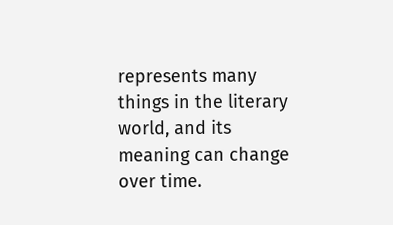represents many things in the literary world, and its meaning can change over time.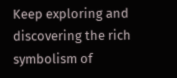Keep exploring and discovering the rich symbolism of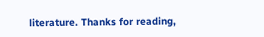literature. Thanks for reading,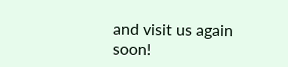and visit us again soon!